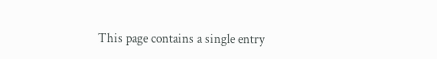This page contains a single entry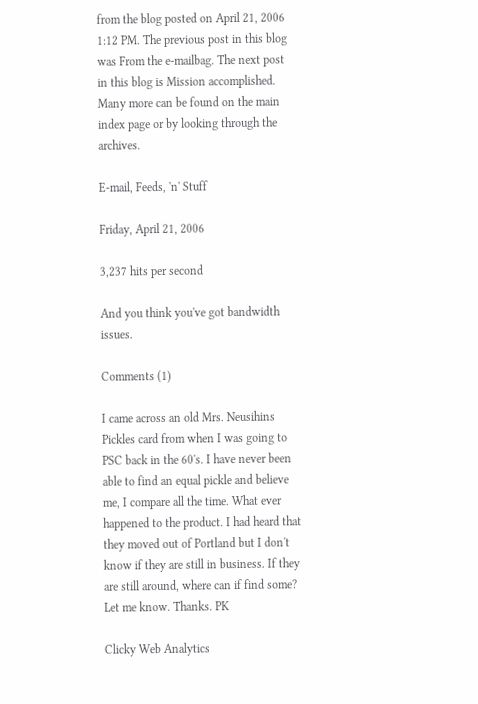from the blog posted on April 21, 2006 1:12 PM. The previous post in this blog was From the e-mailbag. The next post in this blog is Mission accomplished. Many more can be found on the main index page or by looking through the archives.

E-mail, Feeds, 'n' Stuff

Friday, April 21, 2006

3,237 hits per second

And you think you've got bandwidth issues.

Comments (1)

I came across an old Mrs. Neusihins Pickles card from when I was going to PSC back in the 60's. I have never been able to find an equal pickle and believe me, I compare all the time. What ever happened to the product. I had heard that they moved out of Portland but I don't know if they are still in business. If they are still around, where can if find some? Let me know. Thanks. PK

Clicky Web Analytics